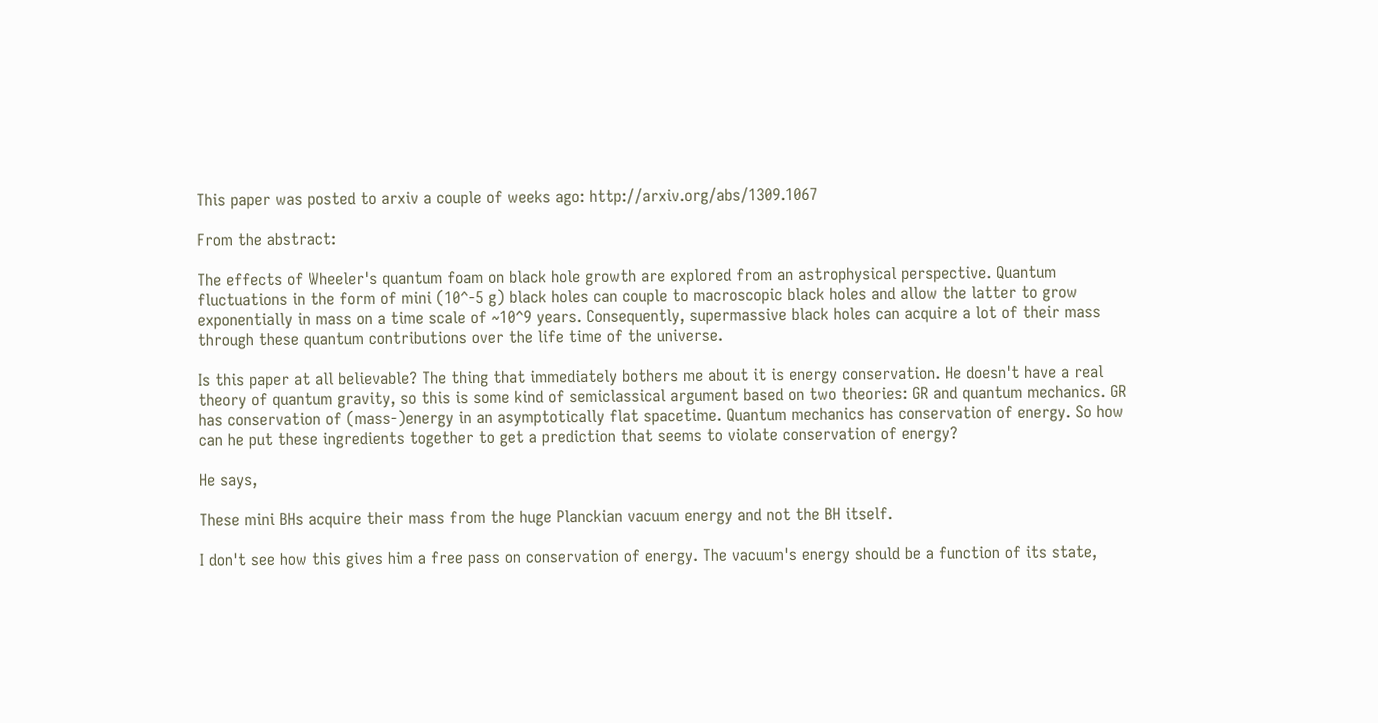This paper was posted to arxiv a couple of weeks ago: http://arxiv.org/abs/1309.1067

From the abstract:

The effects of Wheeler's quantum foam on black hole growth are explored from an astrophysical perspective. Quantum fluctuations in the form of mini (10^-5 g) black holes can couple to macroscopic black holes and allow the latter to grow exponentially in mass on a time scale of ~10^9 years. Consequently, supermassive black holes can acquire a lot of their mass through these quantum contributions over the life time of the universe.

Is this paper at all believable? The thing that immediately bothers me about it is energy conservation. He doesn't have a real theory of quantum gravity, so this is some kind of semiclassical argument based on two theories: GR and quantum mechanics. GR has conservation of (mass-)energy in an asymptotically flat spacetime. Quantum mechanics has conservation of energy. So how can he put these ingredients together to get a prediction that seems to violate conservation of energy?

He says,

These mini BHs acquire their mass from the huge Planckian vacuum energy and not the BH itself.

I don't see how this gives him a free pass on conservation of energy. The vacuum's energy should be a function of its state,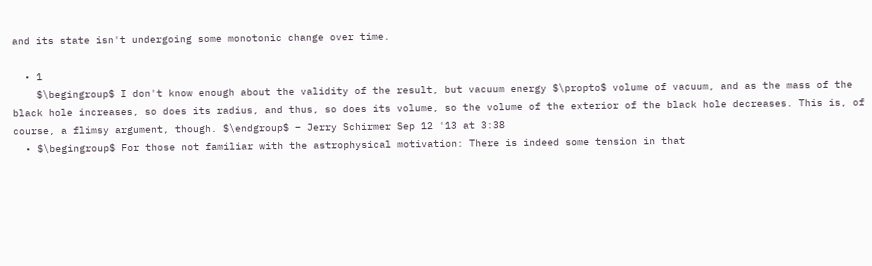and its state isn't undergoing some monotonic change over time.

  • 1
    $\begingroup$ I don't know enough about the validity of the result, but vacuum energy $\propto$ volume of vacuum, and as the mass of the black hole increases, so does its radius, and thus, so does its volume, so the volume of the exterior of the black hole decreases. This is, of course, a flimsy argument, though. $\endgroup$ – Jerry Schirmer Sep 12 '13 at 3:38
  • $\begingroup$ For those not familiar with the astrophysical motivation: There is indeed some tension in that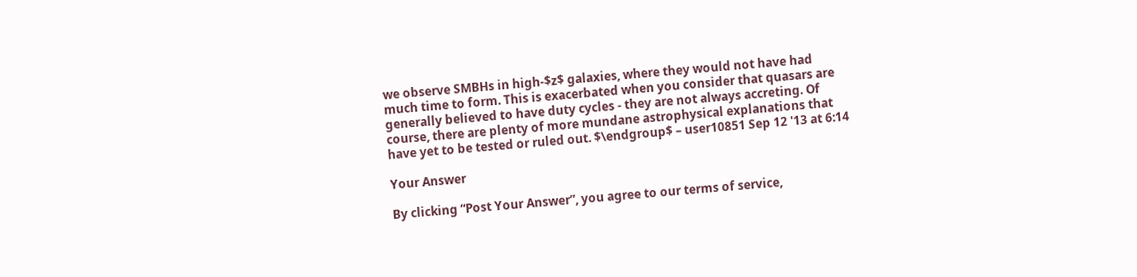we observe SMBHs in high-$z$ galaxies, where they would not have had much time to form. This is exacerbated when you consider that quasars are generally believed to have duty cycles - they are not always accreting. Of course, there are plenty of more mundane astrophysical explanations that have yet to be tested or ruled out. $\endgroup$ – user10851 Sep 12 '13 at 6:14

Your Answer

By clicking “Post Your Answer”, you agree to our terms of service,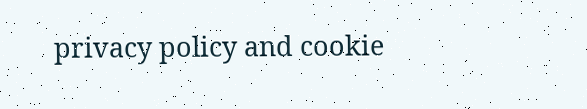privacy policy and cookie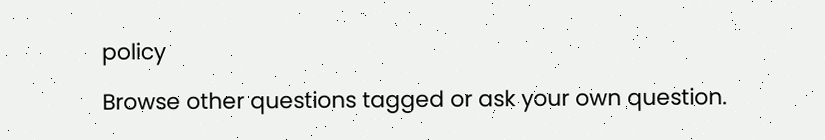policy

Browse other questions tagged or ask your own question.